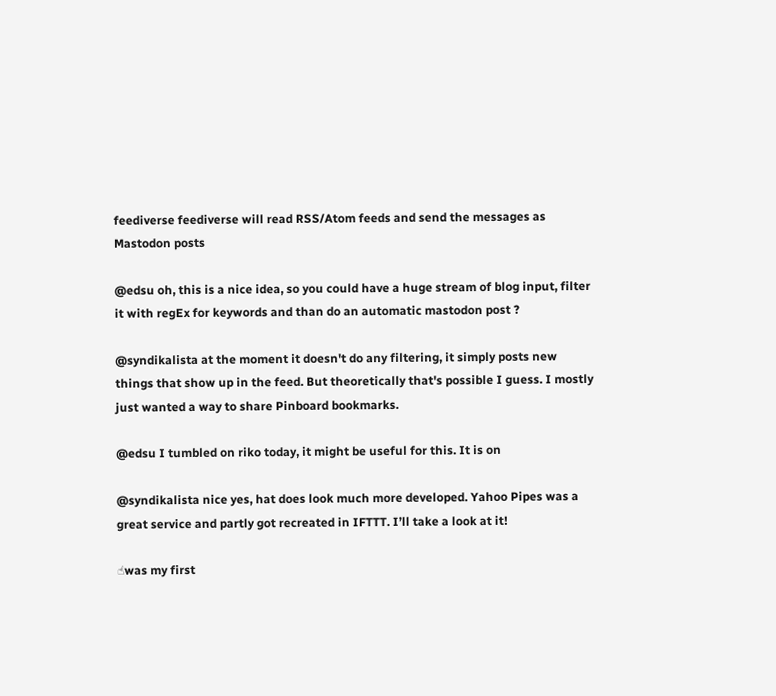feediverse feediverse will read RSS/Atom feeds and send the messages as Mastodon posts

@edsu oh, this is a nice idea, so you could have a huge stream of blog input, filter it with regEx for keywords and than do an automatic mastodon post ?

@syndikalista at the moment it doesn't do any filtering, it simply posts new things that show up in the feed. But theoretically that's possible I guess. I mostly just wanted a way to share Pinboard bookmarks.

@edsu I tumbled on riko today, it might be useful for this. It is on

@syndikalista nice yes, hat does look much more developed. Yahoo Pipes was a great service and partly got recreated in IFTTT. I’ll take a look at it!

☝was my first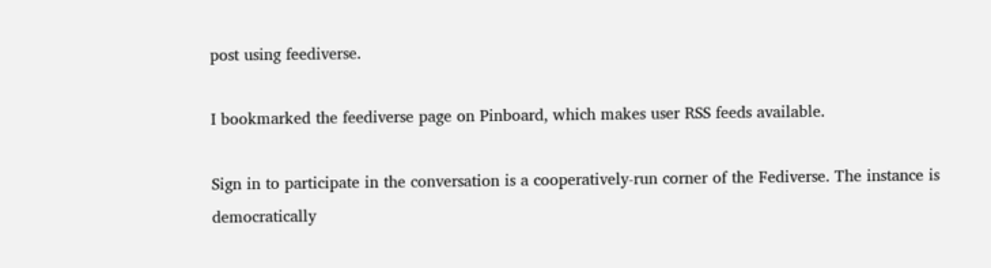post using feediverse.

I bookmarked the feediverse page on Pinboard, which makes user RSS feeds available.

Sign in to participate in the conversation is a cooperatively-run corner of the Fediverse. The instance is democratically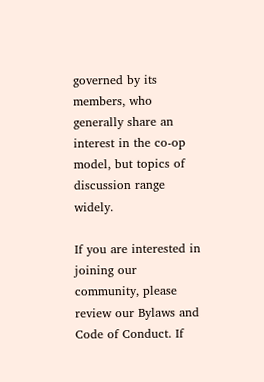governed by its members, who generally share an interest in the co-op model, but topics of discussion range widely.

If you are interested in joining our community, please review our Bylaws and Code of Conduct. If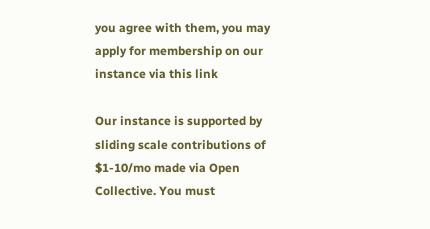you agree with them, you may apply for membership on our instance via this link

Our instance is supported by sliding scale contributions of $1-10/mo made via Open Collective. You must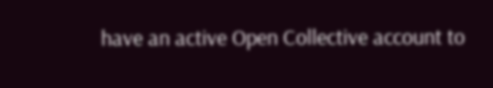have an active Open Collective account to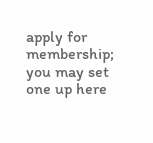apply for membership; you may set one up here